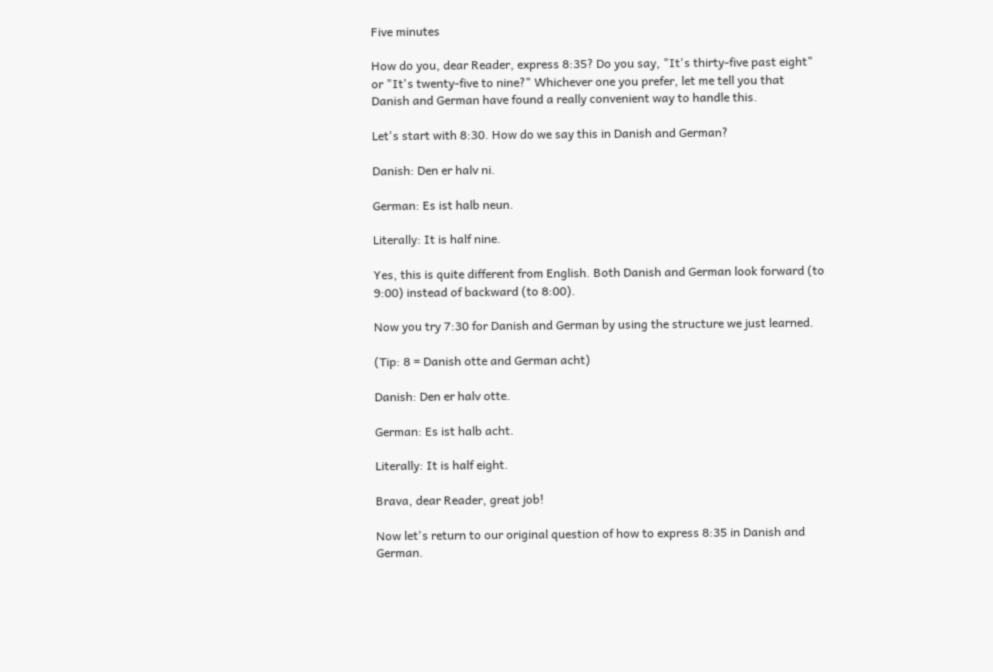Five minutes

How do you, dear Reader, express 8:35? Do you say, "It's thirty-five past eight" or "It's twenty-five to nine?" Whichever one you prefer, let me tell you that Danish and German have found a really convenient way to handle this.

Let's start with 8:30. How do we say this in Danish and German?

Danish: Den er halv ni.

German: Es ist halb neun.

Literally: It is half nine.

Yes, this is quite different from English. Both Danish and German look forward (to 9:00) instead of backward (to 8:00).

Now you try 7:30 for Danish and German by using the structure we just learned.

(Tip: 8 = Danish otte and German acht)

Danish: Den er halv otte.

German: Es ist halb acht.

Literally: It is half eight.

Brava, dear Reader, great job!

Now let's return to our original question of how to express 8:35 in Danish and German.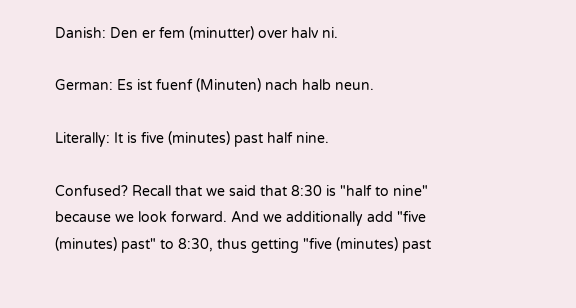Danish: Den er fem (minutter) over halv ni.

German: Es ist fuenf (Minuten) nach halb neun.

Literally: It is five (minutes) past half nine.

Confused? Recall that we said that 8:30 is "half to nine" because we look forward. And we additionally add "five (minutes) past" to 8:30, thus getting "five (minutes) past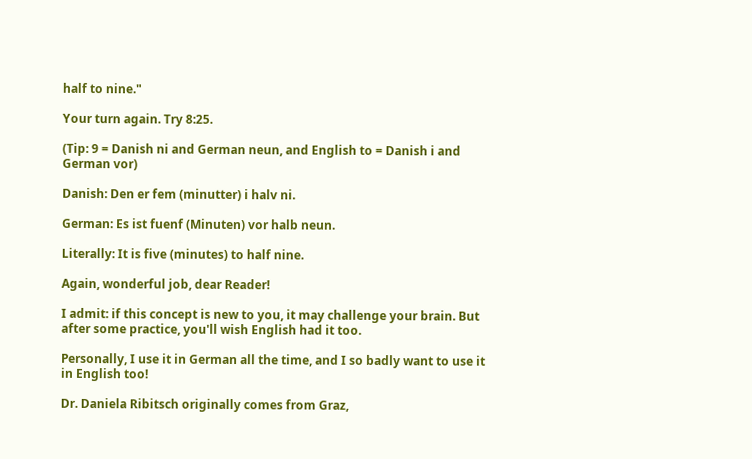half to nine."

Your turn again. Try 8:25.

(Tip: 9 = Danish ni and German neun, and English to = Danish i and German vor)

Danish: Den er fem (minutter) i halv ni.

German: Es ist fuenf (Minuten) vor halb neun.

Literally: It is five (minutes) to half nine.

Again, wonderful job, dear Reader!

I admit: if this concept is new to you, it may challenge your brain. But after some practice, you'll wish English had it too.

Personally, I use it in German all the time, and I so badly want to use it in English too!

Dr. Daniela Ribitsch originally comes from Graz,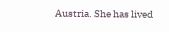Austria. She has lived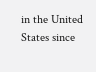in the United States since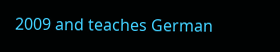2009 and teaches German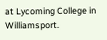at Lycoming College in Williamsport.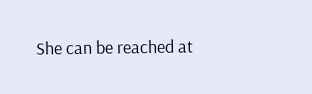She can be reached at